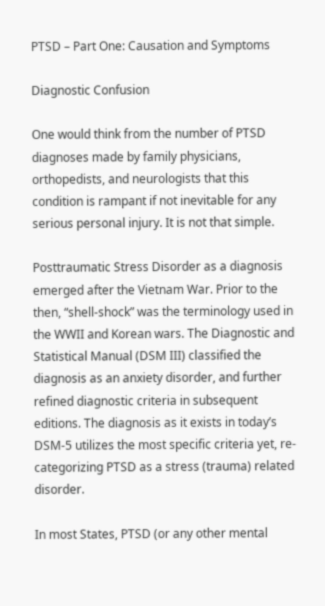PTSD – Part One: Causation and Symptoms

Diagnostic Confusion

One would think from the number of PTSD diagnoses made by family physicians, orthopedists, and neurologists that this condition is rampant if not inevitable for any serious personal injury. It is not that simple.

Posttraumatic Stress Disorder as a diagnosis emerged after the Vietnam War. Prior to the then, “shell-shock” was the terminology used in the WWII and Korean wars. The Diagnostic and Statistical Manual (DSM III) classified the diagnosis as an anxiety disorder, and further refined diagnostic criteria in subsequent editions. The diagnosis as it exists in today’s DSM-5 utilizes the most specific criteria yet, re-categorizing PTSD as a stress (trauma) related disorder.

In most States, PTSD (or any other mental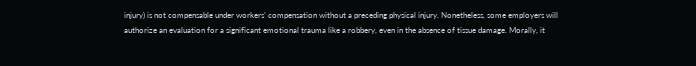injury) is not compensable under workers’ compensation without a preceding physical injury. Nonetheless, some employers will authorize an evaluation for a significant emotional trauma like a robbery, even in the absence of tissue damage. Morally, it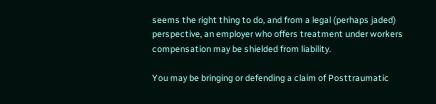seems the right thing to do, and from a legal (perhaps jaded) perspective, an employer who offers treatment under workers compensation may be shielded from liability.

You may be bringing or defending a claim of Posttraumatic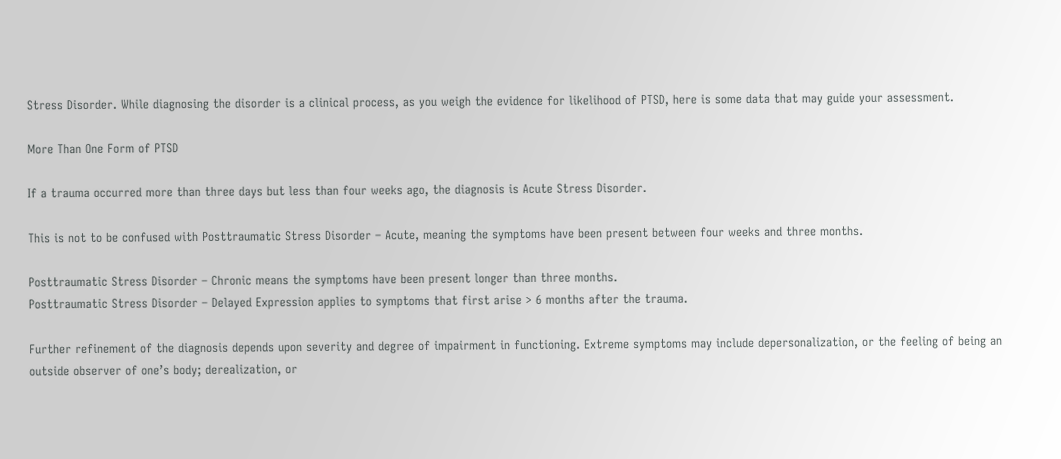Stress Disorder. While diagnosing the disorder is a clinical process, as you weigh the evidence for likelihood of PTSD, here is some data that may guide your assessment.

More Than One Form of PTSD

If a trauma occurred more than three days but less than four weeks ago, the diagnosis is Acute Stress Disorder.

This is not to be confused with Posttraumatic Stress Disorder – Acute, meaning the symptoms have been present between four weeks and three months.

Posttraumatic Stress Disorder – Chronic means the symptoms have been present longer than three months.
Posttraumatic Stress Disorder – Delayed Expression applies to symptoms that first arise > 6 months after the trauma.

Further refinement of the diagnosis depends upon severity and degree of impairment in functioning. Extreme symptoms may include depersonalization, or the feeling of being an outside observer of one’s body; derealization, or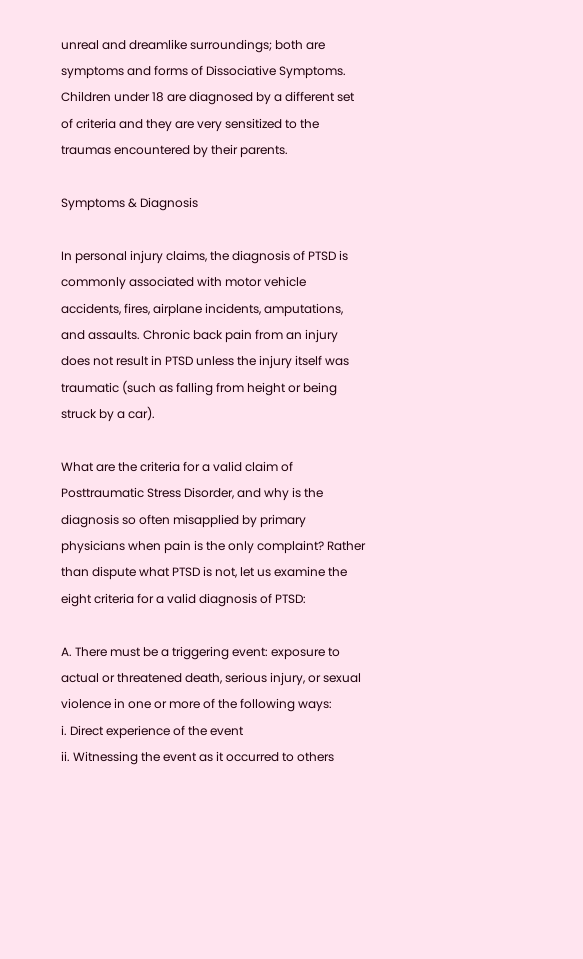unreal and dreamlike surroundings; both are symptoms and forms of Dissociative Symptoms. Children under 18 are diagnosed by a different set of criteria and they are very sensitized to the traumas encountered by their parents.

Symptoms & Diagnosis

In personal injury claims, the diagnosis of PTSD is commonly associated with motor vehicle accidents, fires, airplane incidents, amputations, and assaults. Chronic back pain from an injury does not result in PTSD unless the injury itself was traumatic (such as falling from height or being struck by a car).

What are the criteria for a valid claim of Posttraumatic Stress Disorder, and why is the diagnosis so often misapplied by primary physicians when pain is the only complaint? Rather than dispute what PTSD is not, let us examine the eight criteria for a valid diagnosis of PTSD:

A. There must be a triggering event: exposure to actual or threatened death, serious injury, or sexual violence in one or more of the following ways:
i. Direct experience of the event
ii. Witnessing the event as it occurred to others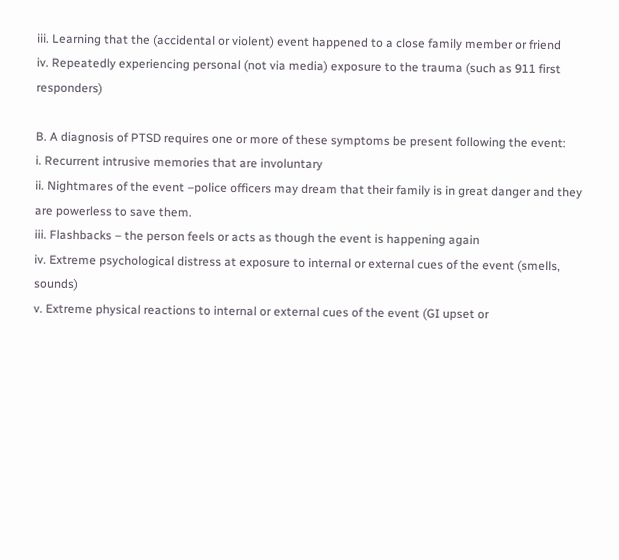iii. Learning that the (accidental or violent) event happened to a close family member or friend
iv. Repeatedly experiencing personal (not via media) exposure to the trauma (such as 911 first responders)

B. A diagnosis of PTSD requires one or more of these symptoms be present following the event:
i. Recurrent intrusive memories that are involuntary
ii. Nightmares of the event –police officers may dream that their family is in great danger and they are powerless to save them.
iii. Flashbacks – the person feels or acts as though the event is happening again
iv. Extreme psychological distress at exposure to internal or external cues of the event (smells, sounds)
v. Extreme physical reactions to internal or external cues of the event (GI upset or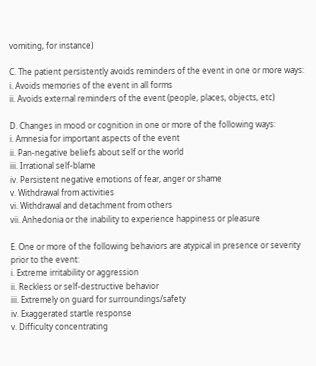vomiting, for instance)

C. The patient persistently avoids reminders of the event in one or more ways:
i. Avoids memories of the event in all forms
ii. Avoids external reminders of the event (people, places, objects, etc)

D. Changes in mood or cognition in one or more of the following ways:
i. Amnesia for important aspects of the event
ii. Pan-negative beliefs about self or the world
iii. Irrational self-blame
iv. Persistent negative emotions of fear, anger or shame
v. Withdrawal from activities
vi. Withdrawal and detachment from others
vii. Anhedonia or the inability to experience happiness or pleasure

E. One or more of the following behaviors are atypical in presence or severity prior to the event:
i. Extreme irritability or aggression
ii. Reckless or self-destructive behavior
iii. Extremely on guard for surroundings/safety
iv. Exaggerated startle response
v. Difficulty concentrating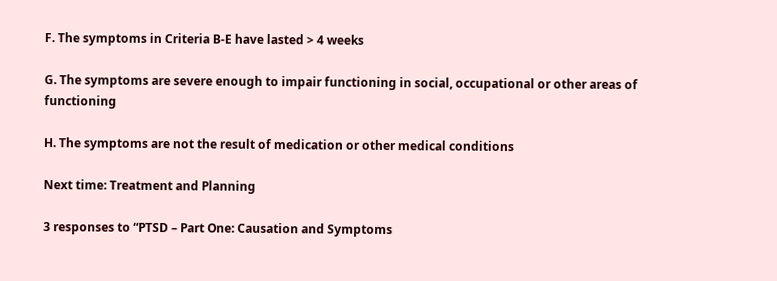F. The symptoms in Criteria B-E have lasted > 4 weeks

G. The symptoms are severe enough to impair functioning in social, occupational or other areas of functioning

H. The symptoms are not the result of medication or other medical conditions

Next time: Treatment and Planning

3 responses to “PTSD – Part One: Causation and Symptoms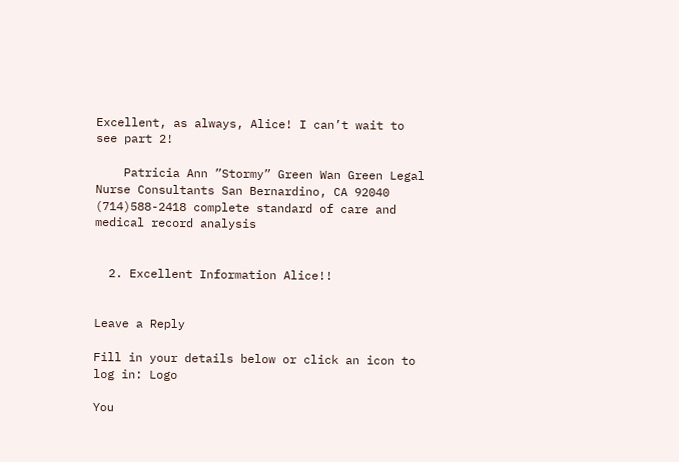Excellent, as always, Alice! I can’t wait to see part 2!

    Patricia Ann ”Stormy” Green Wan Green Legal Nurse Consultants San Bernardino, CA 92040 (714)588-2418 complete standard of care and medical record analysis


  2. Excellent Information Alice!!


Leave a Reply

Fill in your details below or click an icon to log in: Logo

You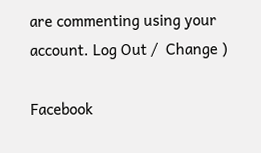are commenting using your account. Log Out /  Change )

Facebook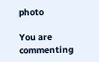photo

You are commenting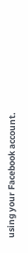using your Facebook account.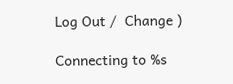Log Out /  Change )

Connecting to %s